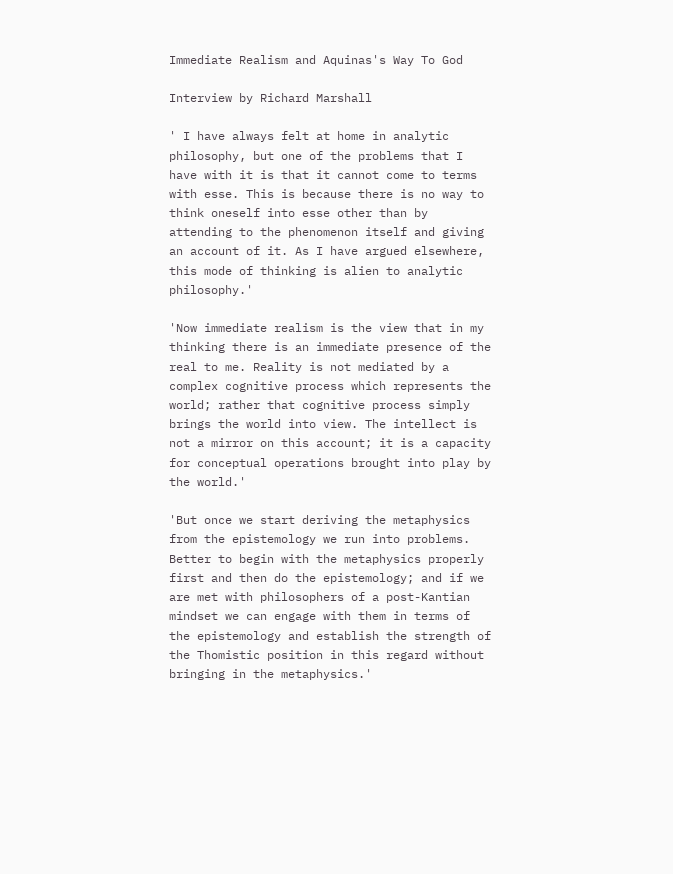Immediate Realism and Aquinas's Way To God

Interview by Richard Marshall

' I have always felt at home in analytic philosophy, but one of the problems that I have with it is that it cannot come to terms with esse. This is because there is no way to think oneself into esse other than by attending to the phenomenon itself and giving an account of it. As I have argued elsewhere, this mode of thinking is alien to analytic philosophy.'

'Now immediate realism is the view that in my thinking there is an immediate presence of the real to me. Reality is not mediated by a complex cognitive process which represents the world; rather that cognitive process simply brings the world into view. The intellect is not a mirror on this account; it is a capacity for conceptual operations brought into play by the world.'

'But once we start deriving the metaphysics from the epistemology we run into problems. Better to begin with the metaphysics properly first and then do the epistemology; and if we are met with philosophers of a post-Kantian mindset we can engage with them in terms of the epistemology and establish the strength of the Thomistic position in this regard without bringing in the metaphysics.'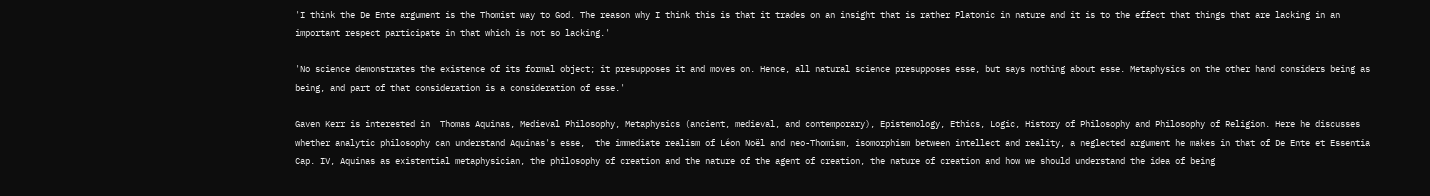'I think the De Ente argument is the Thomist way to God. The reason why I think this is that it trades on an insight that is rather Platonic in nature and it is to the effect that things that are lacking in an important respect participate in that which is not so lacking.'

'No science demonstrates the existence of its formal object; it presupposes it and moves on. Hence, all natural science presupposes esse, but says nothing about esse. Metaphysics on the other hand considers being as being, and part of that consideration is a consideration of esse.'

Gaven Kerr is interested in  Thomas Aquinas, Medieval Philosophy, Metaphysics (ancient, medieval, and contemporary), Epistemology, Ethics, Logic, History of Philosophy and Philosophy of Religion. Here he discusses whether analytic philosophy can understand Aquinas's esse,  the immediate realism of Léon Noël and neo-Thomism, isomorphism between intellect and reality, a neglected argument he makes in that of De Ente et Essentia Cap. IV, Aquinas as existential metaphysician, the philosophy of creation and the nature of the agent of creation, the nature of creation and how we should understand the idea of being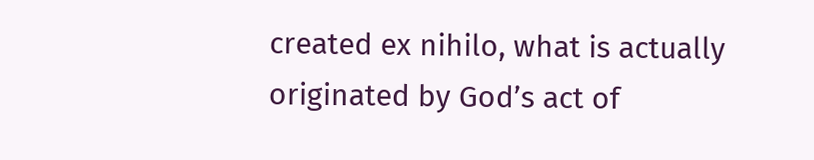created ex nihilo, what is actually originated by God’s act of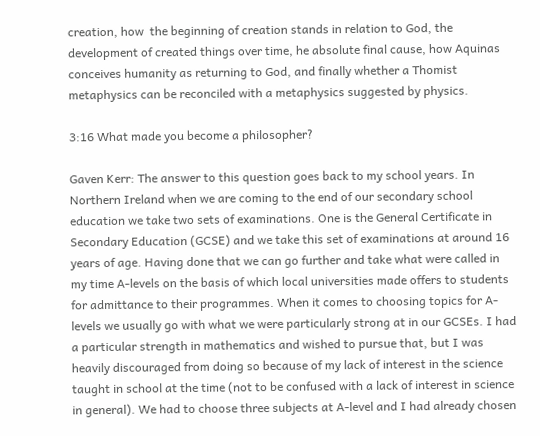creation, how  the beginning of creation stands in relation to God, the development of created things over time, he absolute final cause, how Aquinas conceives humanity as returning to God, and finally whether a Thomist metaphysics can be reconciled with a metaphysics suggested by physics.

3:16 What made you become a philosopher?

Gaven Kerr: The answer to this question goes back to my school years. In Northern Ireland when we are coming to the end of our secondary school education we take two sets of examinations. One is the General Certificate in Secondary Education (GCSE) and we take this set of examinations at around 16 years of age. Having done that we can go further and take what were called in my time A-levels on the basis of which local universities made offers to students for admittance to their programmes. When it comes to choosing topics for A-levels we usually go with what we were particularly strong at in our GCSEs. I had a particular strength in mathematics and wished to pursue that, but I was heavily discouraged from doing so because of my lack of interest in the science taught in school at the time (not to be confused with a lack of interest in science in general). We had to choose three subjects at A-level and I had already chosen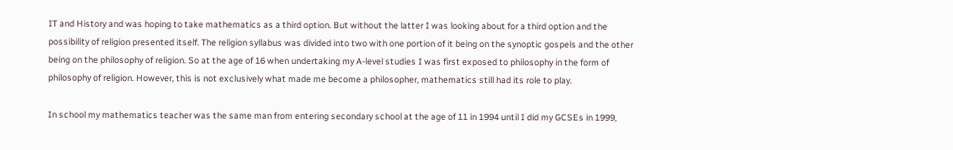IT and History and was hoping to take mathematics as a third option. But without the latter I was looking about for a third option and the possibility of religion presented itself. The religion syllabus was divided into two with one portion of it being on the synoptic gospels and the other being on the philosophy of religion. So at the age of 16 when undertaking my A-level studies I was first exposed to philosophy in the form of philosophy of religion. However, this is not exclusively what made me become a philosopher, mathematics still had its role to play.

In school my mathematics teacher was the same man from entering secondary school at the age of 11 in 1994 until I did my GCSEs in 1999,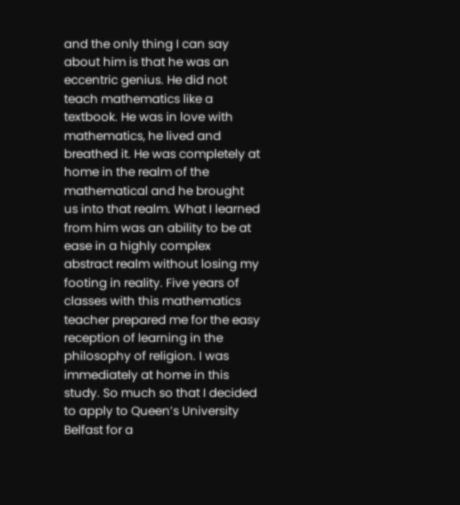and the only thing I can say about him is that he was an eccentric genius. He did not teach mathematics like a textbook. He was in love with mathematics, he lived and breathed it. He was completely at home in the realm of the mathematical and he brought us into that realm. What I learned from him was an ability to be at ease in a highly complex abstract realm without losing my footing in reality. Five years of classes with this mathematics teacher prepared me for the easy reception of learning in the philosophy of religion. I was immediately at home in this study. So much so that I decided to apply to Queen’s University Belfast for a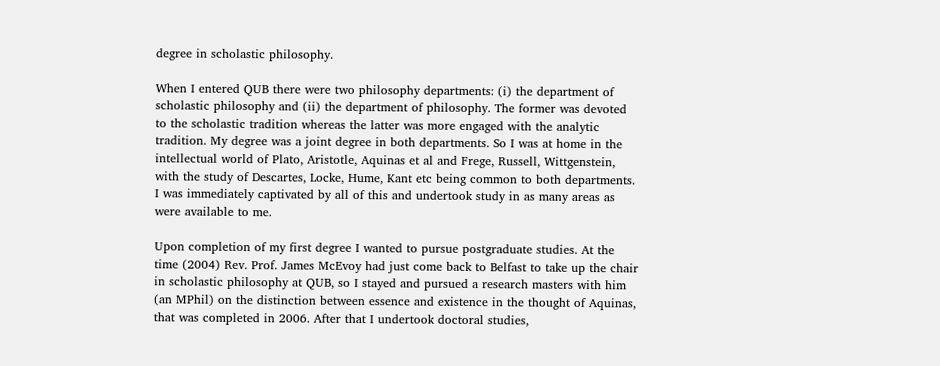degree in scholastic philosophy.

When I entered QUB there were two philosophy departments: (i) the department of scholastic philosophy and (ii) the department of philosophy. The former was devoted to the scholastic tradition whereas the latter was more engaged with the analytic tradition. My degree was a joint degree in both departments. So I was at home in the intellectual world of Plato, Aristotle, Aquinas et al and Frege, Russell, Wittgenstein, with the study of Descartes, Locke, Hume, Kant etc being common to both departments. I was immediately captivated by all of this and undertook study in as many areas as were available to me.

Upon completion of my first degree I wanted to pursue postgraduate studies. At the time (2004) Rev. Prof. James McEvoy had just come back to Belfast to take up the chair in scholastic philosophy at QUB, so I stayed and pursued a research masters with him (an MPhil) on the distinction between essence and existence in the thought of Aquinas, that was completed in 2006. After that I undertook doctoral studies,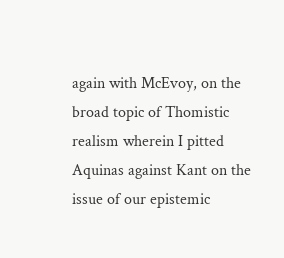again with McEvoy, on the broad topic of Thomistic realism wherein I pitted Aquinas against Kant on the issue of our epistemic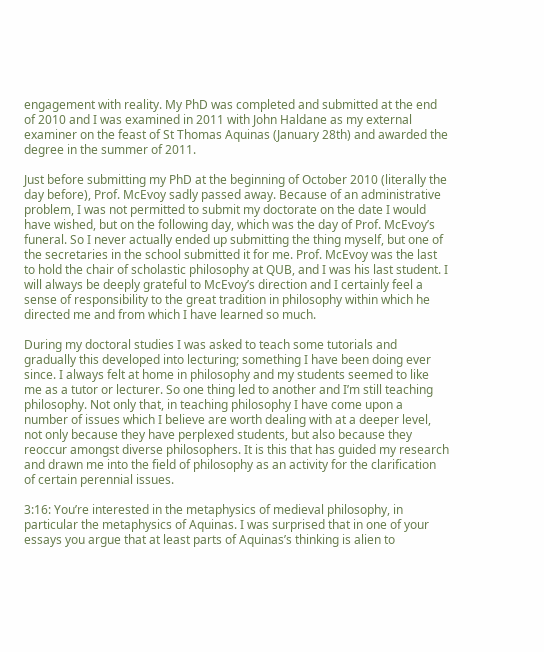engagement with reality. My PhD was completed and submitted at the end of 2010 and I was examined in 2011 with John Haldane as my external examiner on the feast of St Thomas Aquinas (January 28th) and awarded the degree in the summer of 2011.

Just before submitting my PhD at the beginning of October 2010 (literally the day before), Prof. McEvoy sadly passed away. Because of an administrative problem, I was not permitted to submit my doctorate on the date I would have wished, but on the following day, which was the day of Prof. McEvoy’s funeral. So I never actually ended up submitting the thing myself, but one of the secretaries in the school submitted it for me. Prof. McEvoy was the last to hold the chair of scholastic philosophy at QUB, and I was his last student. I will always be deeply grateful to McEvoy’s direction and I certainly feel a sense of responsibility to the great tradition in philosophy within which he directed me and from which I have learned so much.

During my doctoral studies I was asked to teach some tutorials and gradually this developed into lecturing; something I have been doing ever since. I always felt at home in philosophy and my students seemed to like me as a tutor or lecturer. So one thing led to another and I’m still teaching philosophy. Not only that, in teaching philosophy I have come upon a number of issues which I believe are worth dealing with at a deeper level, not only because they have perplexed students, but also because they reoccur amongst diverse philosophers. It is this that has guided my research and drawn me into the field of philosophy as an activity for the clarification of certain perennial issues.

3:16: You’re interested in the metaphysics of medieval philosophy, in particular the metaphysics of Aquinas. I was surprised that in one of your essays you argue that at least parts of Aquinas’s thinking is alien to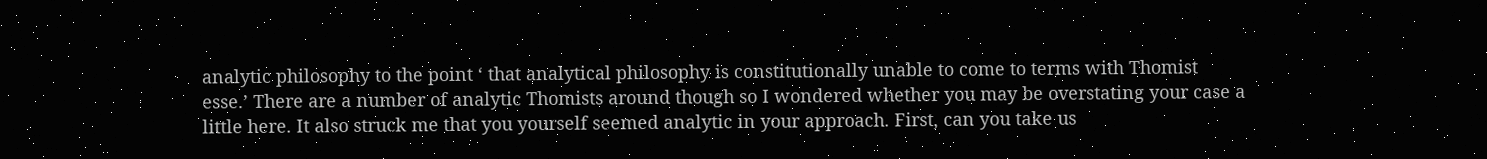analytic philosophy to the point ‘ that analytical philosophy is constitutionally unable to come to terms with Thomist esse.’ There are a number of analytic Thomists around though so I wondered whether you may be overstating your case a little here. It also struck me that you yourself seemed analytic in your approach. First, can you take us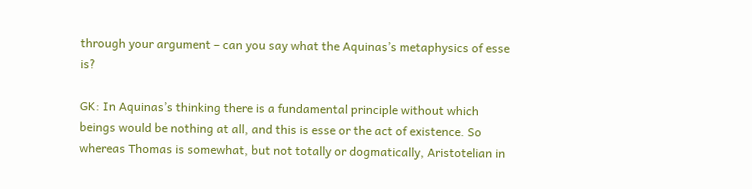through your argument – can you say what the Aquinas’s metaphysics of esse is?

GK: In Aquinas’s thinking there is a fundamental principle without which beings would be nothing at all, and this is esse or the act of existence. So whereas Thomas is somewhat, but not totally or dogmatically, Aristotelian in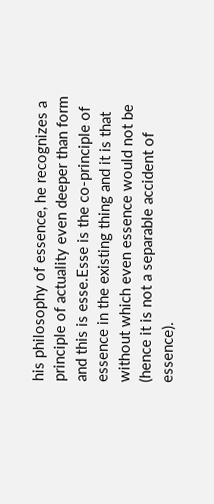his philosophy of essence, he recognizes a principle of actuality even deeper than form and this is esse.Esse is the co-principle of essence in the existing thing and it is that without which even essence would not be (hence it is not a separable accident of essence).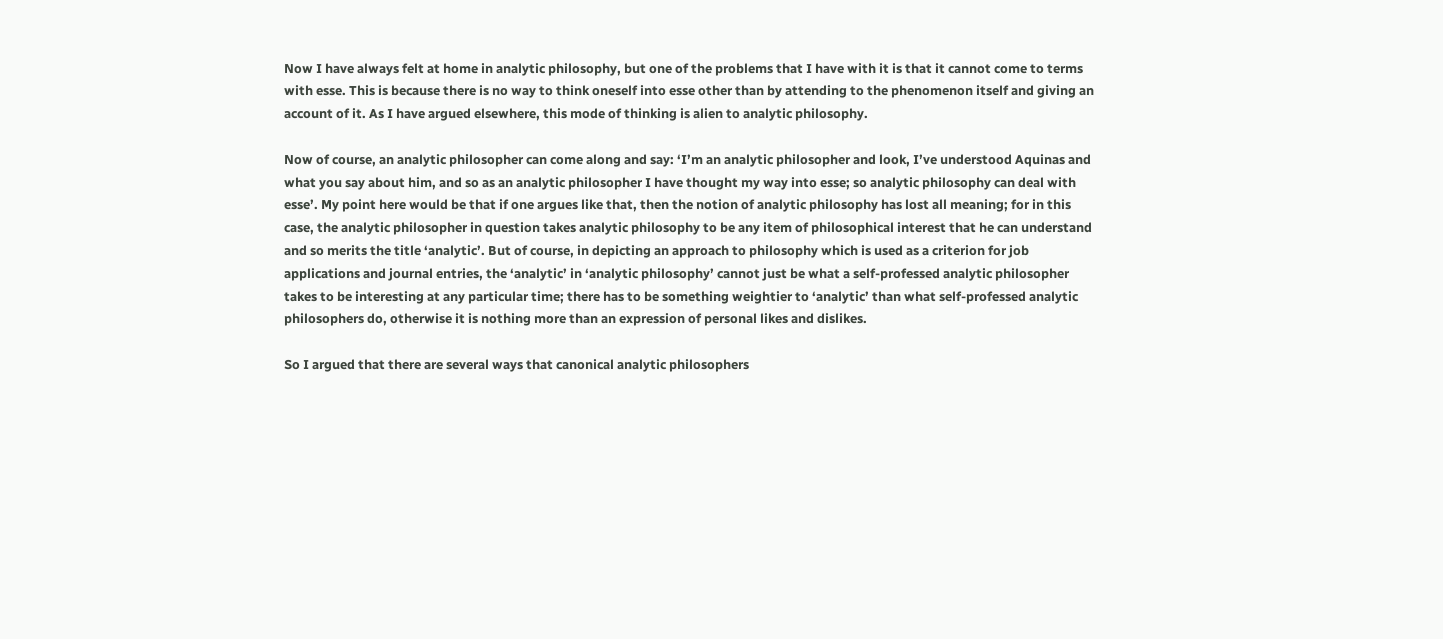Now I have always felt at home in analytic philosophy, but one of the problems that I have with it is that it cannot come to terms with esse. This is because there is no way to think oneself into esse other than by attending to the phenomenon itself and giving an account of it. As I have argued elsewhere, this mode of thinking is alien to analytic philosophy.

Now of course, an analytic philosopher can come along and say: ‘I’m an analytic philosopher and look, I’ve understood Aquinas and what you say about him, and so as an analytic philosopher I have thought my way into esse; so analytic philosophy can deal with esse’. My point here would be that if one argues like that, then the notion of analytic philosophy has lost all meaning; for in this case, the analytic philosopher in question takes analytic philosophy to be any item of philosophical interest that he can understand and so merits the title ‘analytic’. But of course, in depicting an approach to philosophy which is used as a criterion for job applications and journal entries, the ‘analytic’ in ‘analytic philosophy’ cannot just be what a self-professed analytic philosopher takes to be interesting at any particular time; there has to be something weightier to ‘analytic’ than what self-professed analytic philosophers do, otherwise it is nothing more than an expression of personal likes and dislikes.

So I argued that there are several ways that canonical analytic philosophers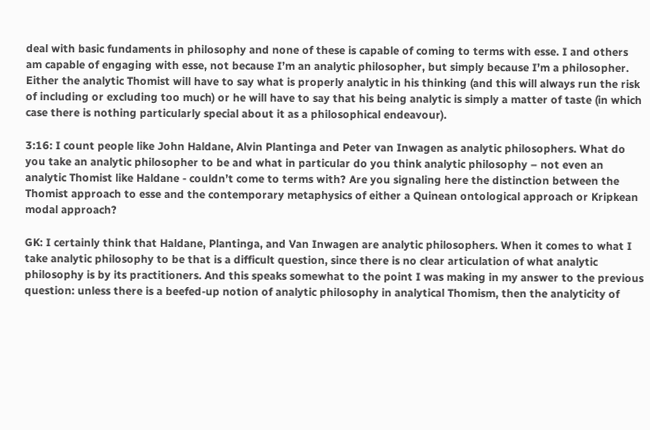deal with basic fundaments in philosophy and none of these is capable of coming to terms with esse. I and others am capable of engaging with esse, not because I’m an analytic philosopher, but simply because I’m a philosopher. Either the analytic Thomist will have to say what is properly analytic in his thinking (and this will always run the risk of including or excluding too much) or he will have to say that his being analytic is simply a matter of taste (in which case there is nothing particularly special about it as a philosophical endeavour).

3:16: I count people like John Haldane, Alvin Plantinga and Peter van Inwagen as analytic philosophers. What do you take an analytic philosopher to be and what in particular do you think analytic philosophy – not even an analytic Thomist like Haldane - couldn’t come to terms with? Are you signaling here the distinction between the Thomist approach to esse and the contemporary metaphysics of either a Quinean ontological approach or Kripkean modal approach?

GK: I certainly think that Haldane, Plantinga, and Van Inwagen are analytic philosophers. When it comes to what I take analytic philosophy to be that is a difficult question, since there is no clear articulation of what analytic philosophy is by its practitioners. And this speaks somewhat to the point I was making in my answer to the previous question: unless there is a beefed-up notion of analytic philosophy in analytical Thomism, then the analyticity of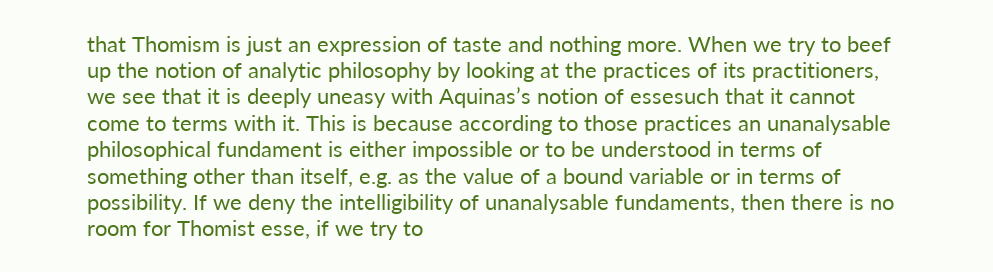that Thomism is just an expression of taste and nothing more. When we try to beef up the notion of analytic philosophy by looking at the practices of its practitioners, we see that it is deeply uneasy with Aquinas’s notion of essesuch that it cannot come to terms with it. This is because according to those practices an unanalysable philosophical fundament is either impossible or to be understood in terms of something other than itself, e.g. as the value of a bound variable or in terms of possibility. If we deny the intelligibility of unanalysable fundaments, then there is no room for Thomist esse, if we try to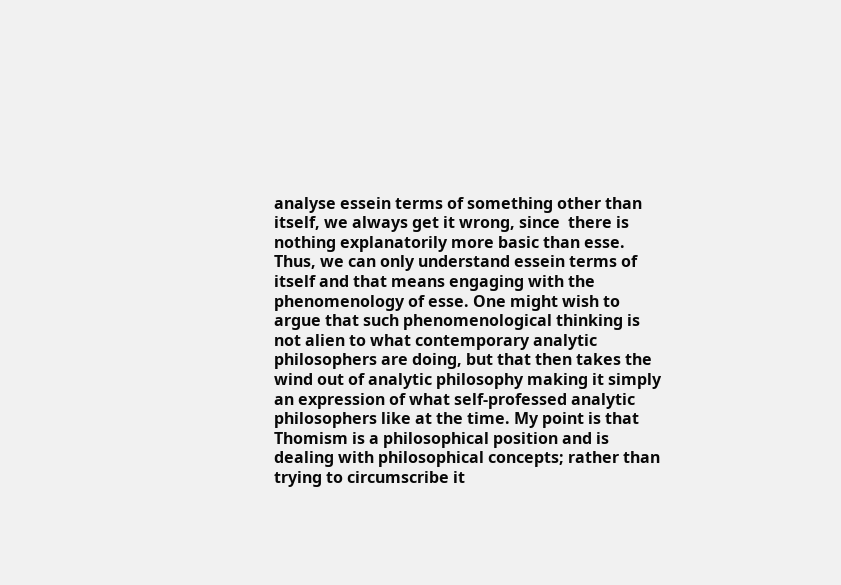analyse essein terms of something other than itself, we always get it wrong, since  there is nothing explanatorily more basic than esse. Thus, we can only understand essein terms of itself and that means engaging with the phenomenology of esse. One might wish to argue that such phenomenological thinking is not alien to what contemporary analytic philosophers are doing, but that then takes the wind out of analytic philosophy making it simply an expression of what self-professed analytic philosophers like at the time. My point is that Thomism is a philosophical position and is dealing with philosophical concepts; rather than trying to circumscribe it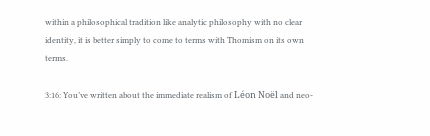within a philosophical tradition like analytic philosophy with no clear identity, it is better simply to come to terms with Thomism on its own terms.

3:16: You’ve written about the immediate realism of Léon Noël and neo-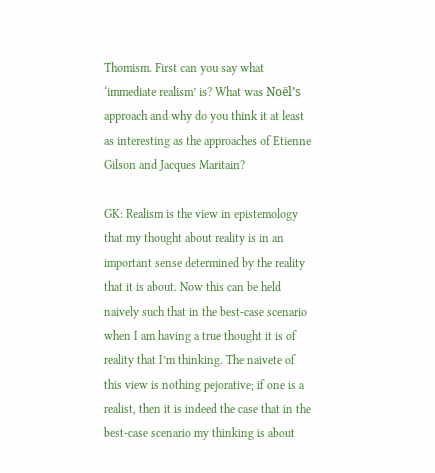Thomism. First can you say what ‘immediate realism’ is? What was Noël’s approach and why do you think it at least as interesting as the approaches of Etienne Gilson and Jacques Maritain?

GK: Realism is the view in epistemology that my thought about reality is in an important sense determined by the reality that it is about. Now this can be held naively such that in the best-case scenario when I am having a true thought it is of reality that I’m thinking. The naivete of this view is nothing pejorative; if one is a realist, then it is indeed the case that in the best-case scenario my thinking is about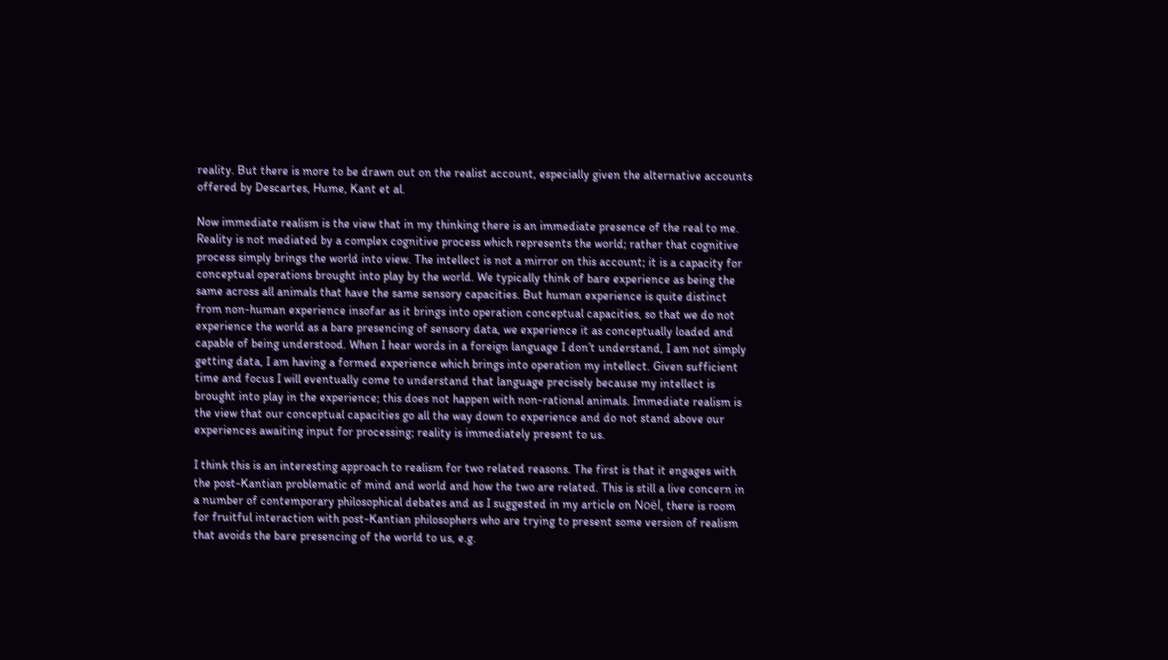reality. But there is more to be drawn out on the realist account, especially given the alternative accounts offered by Descartes, Hume, Kant et al.

Now immediate realism is the view that in my thinking there is an immediate presence of the real to me. Reality is not mediated by a complex cognitive process which represents the world; rather that cognitive process simply brings the world into view. The intellect is not a mirror on this account; it is a capacity for conceptual operations brought into play by the world. We typically think of bare experience as being the same across all animals that have the same sensory capacities. But human experience is quite distinct from non-human experience insofar as it brings into operation conceptual capacities, so that we do not experience the world as a bare presencing of sensory data, we experience it as conceptually loaded and capable of being understood. When I hear words in a foreign language I don’t understand, I am not simply getting data, I am having a formed experience which brings into operation my intellect. Given sufficient time and focus I will eventually come to understand that language precisely because my intellect is brought into play in the experience; this does not happen with non-rational animals. Immediate realism is the view that our conceptual capacities go all the way down to experience and do not stand above our experiences awaiting input for processing; reality is immediately present to us.

I think this is an interesting approach to realism for two related reasons. The first is that it engages with the post-Kantian problematic of mind and world and how the two are related. This is still a live concern in a number of contemporary philosophical debates and as I suggested in my article on Noël, there is room for fruitful interaction with post-Kantian philosophers who are trying to present some version of realism that avoids the bare presencing of the world to us, e.g.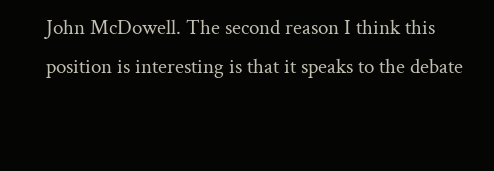John McDowell. The second reason I think this position is interesting is that it speaks to the debate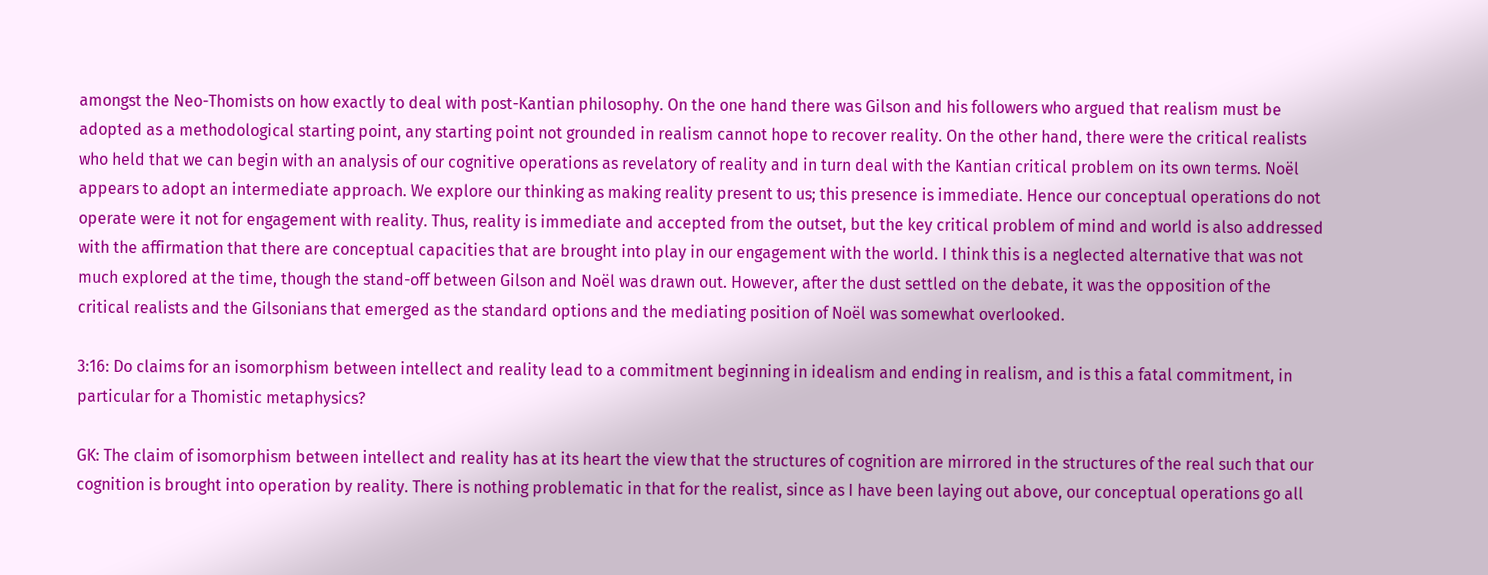amongst the Neo-Thomists on how exactly to deal with post-Kantian philosophy. On the one hand there was Gilson and his followers who argued that realism must be adopted as a methodological starting point, any starting point not grounded in realism cannot hope to recover reality. On the other hand, there were the critical realists who held that we can begin with an analysis of our cognitive operations as revelatory of reality and in turn deal with the Kantian critical problem on its own terms. Noël appears to adopt an intermediate approach. We explore our thinking as making reality present to us; this presence is immediate. Hence our conceptual operations do not operate were it not for engagement with reality. Thus, reality is immediate and accepted from the outset, but the key critical problem of mind and world is also addressed with the affirmation that there are conceptual capacities that are brought into play in our engagement with the world. I think this is a neglected alternative that was not much explored at the time, though the stand-off between Gilson and Noël was drawn out. However, after the dust settled on the debate, it was the opposition of the critical realists and the Gilsonians that emerged as the standard options and the mediating position of Noël was somewhat overlooked.

3:16: Do claims for an isomorphism between intellect and reality lead to a commitment beginning in idealism and ending in realism, and is this a fatal commitment, in particular for a Thomistic metaphysics?

GK: The claim of isomorphism between intellect and reality has at its heart the view that the structures of cognition are mirrored in the structures of the real such that our cognition is brought into operation by reality. There is nothing problematic in that for the realist, since as I have been laying out above, our conceptual operations go all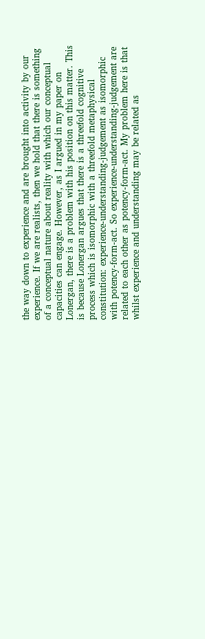the way down to experience and are brought into activity by our experience. If we are realists, then we hold that there is something of a conceptual nature about reality with which our conceptual capacities can engage. However, as I argued in my paper on Lonergan, there is a problem with his position on this matter. This is because Lonergan argues that there is a threefold cognitive process which is isomorphic with a threefold metaphysical constitution: experience-understanding-judgement as isomorphic with potency-form-act. So experience-understanding-judgement are related to each other as potency-form-act. My problem here is that whilst experience and understanding may be related as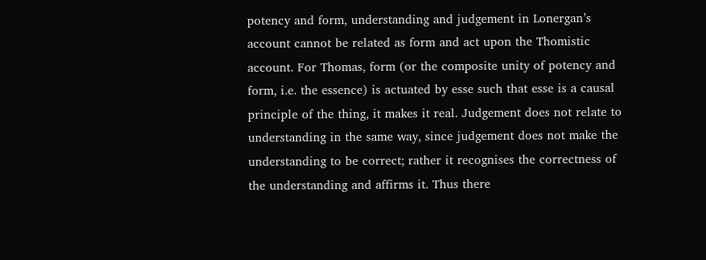potency and form, understanding and judgement in Lonergan’s account cannot be related as form and act upon the Thomistic account. For Thomas, form (or the composite unity of potency and form, i.e. the essence) is actuated by esse such that esse is a causal principle of the thing, it makes it real. Judgement does not relate to understanding in the same way, since judgement does not make the understanding to be correct; rather it recognises the correctness of the understanding and affirms it. Thus there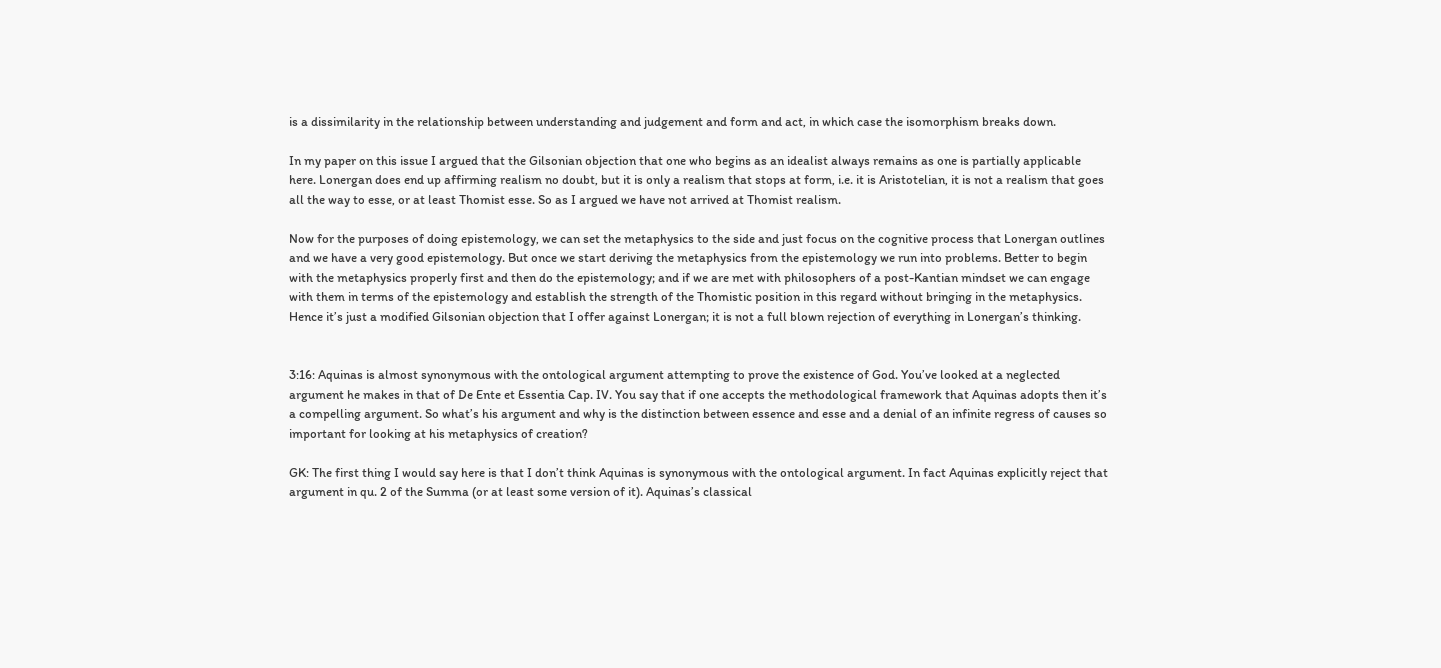is a dissimilarity in the relationship between understanding and judgement and form and act, in which case the isomorphism breaks down.

In my paper on this issue I argued that the Gilsonian objection that one who begins as an idealist always remains as one is partially applicable here. Lonergan does end up affirming realism no doubt, but it is only a realism that stops at form, i.e. it is Aristotelian, it is not a realism that goes all the way to esse, or at least Thomist esse. So as I argued we have not arrived at Thomist realism.

Now for the purposes of doing epistemology, we can set the metaphysics to the side and just focus on the cognitive process that Lonergan outlines and we have a very good epistemology. But once we start deriving the metaphysics from the epistemology we run into problems. Better to begin with the metaphysics properly first and then do the epistemology; and if we are met with philosophers of a post-Kantian mindset we can engage with them in terms of the epistemology and establish the strength of the Thomistic position in this regard without bringing in the metaphysics. Hence it’s just a modified Gilsonian objection that I offer against Lonergan; it is not a full blown rejection of everything in Lonergan’s thinking.


3:16: Aquinas is almost synonymous with the ontological argument attempting to prove the existence of God. You’ve looked at a neglected argument he makes in that of De Ente et Essentia Cap. IV. You say that if one accepts the methodological framework that Aquinas adopts then it’s a compelling argument. So what’s his argument and why is the distinction between essence and esse and a denial of an infinite regress of causes so important for looking at his metaphysics of creation?

GK: The first thing I would say here is that I don’t think Aquinas is synonymous with the ontological argument. In fact Aquinas explicitly reject that argument in qu. 2 of the Summa (or at least some version of it). Aquinas’s classical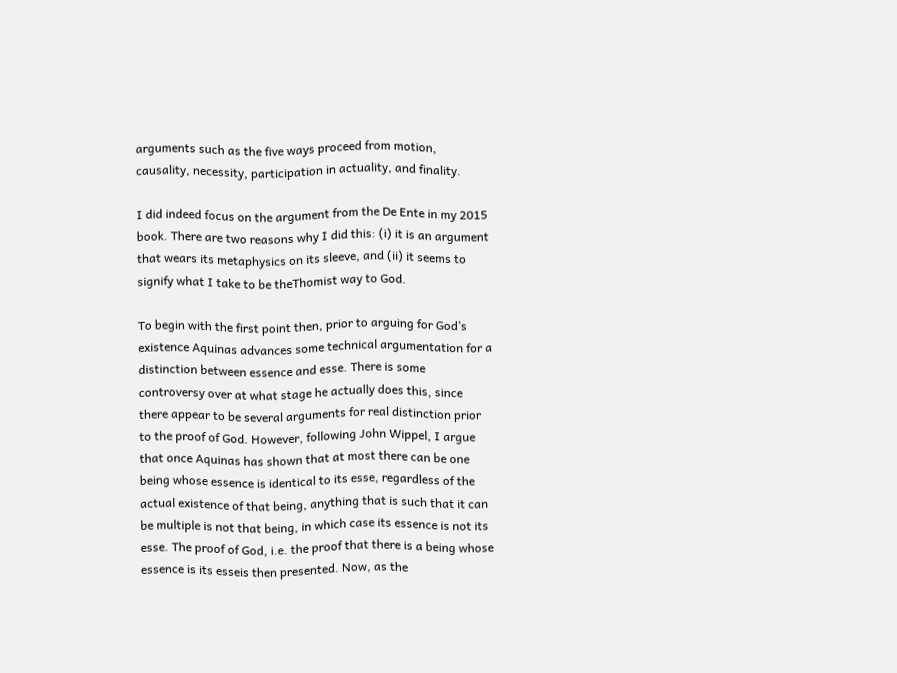arguments such as the five ways proceed from motion, causality, necessity, participation in actuality, and finality.

I did indeed focus on the argument from the De Ente in my 2015 book. There are two reasons why I did this: (i) it is an argument that wears its metaphysics on its sleeve, and (ii) it seems to signify what I take to be theThomist way to God.

To begin with the first point then, prior to arguing for God’s existence Aquinas advances some technical argumentation for a distinction between essence and esse. There is some controversy over at what stage he actually does this, since there appear to be several arguments for real distinction prior to the proof of God. However, following John Wippel, I argue that once Aquinas has shown that at most there can be one being whose essence is identical to its esse, regardless of the actual existence of that being, anything that is such that it can be multiple is not that being, in which case its essence is not its esse. The proof of God, i.e. the proof that there is a being whose essence is its esseis then presented. Now, as the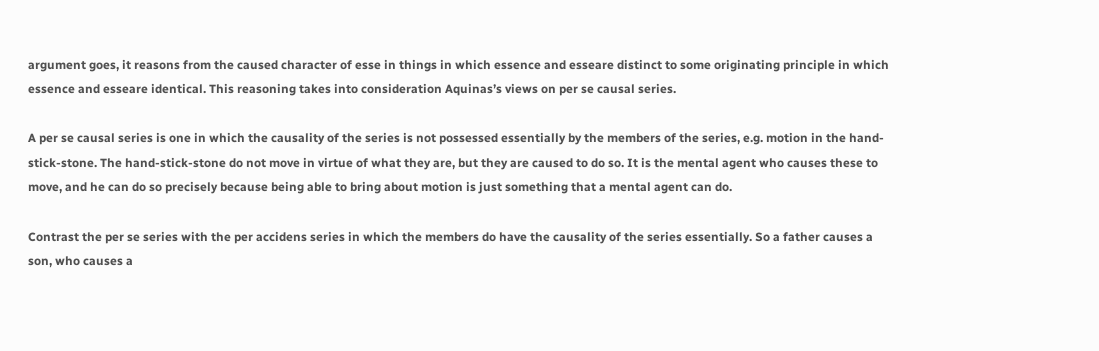argument goes, it reasons from the caused character of esse in things in which essence and esseare distinct to some originating principle in which essence and esseare identical. This reasoning takes into consideration Aquinas’s views on per se causal series.

A per se causal series is one in which the causality of the series is not possessed essentially by the members of the series, e.g. motion in the hand-stick-stone. The hand-stick-stone do not move in virtue of what they are, but they are caused to do so. It is the mental agent who causes these to move, and he can do so precisely because being able to bring about motion is just something that a mental agent can do.

Contrast the per se series with the per accidens series in which the members do have the causality of the series essentially. So a father causes a son, who causes a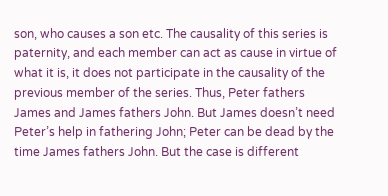son, who causes a son etc. The causality of this series is paternity, and each member can act as cause in virtue of what it is, it does not participate in the causality of the previous member of the series. Thus, Peter fathers James and James fathers John. But James doesn’t need Peter’s help in fathering John; Peter can be dead by the time James fathers John. But the case is different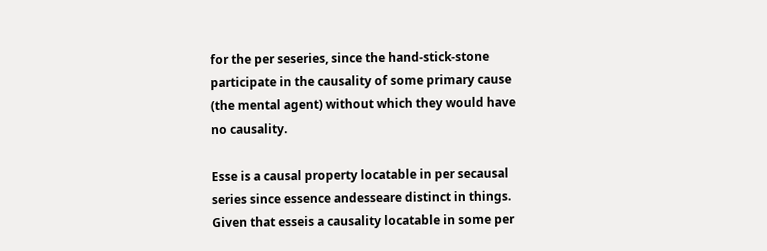for the per seseries, since the hand-stick-stone participate in the causality of some primary cause (the mental agent) without which they would have no causality.

Esse is a causal property locatable in per secausal series since essence andesseare distinct in things. Given that esseis a causality locatable in some per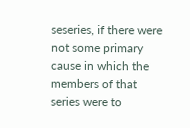seseries, if there were not some primary cause in which the members of that series were to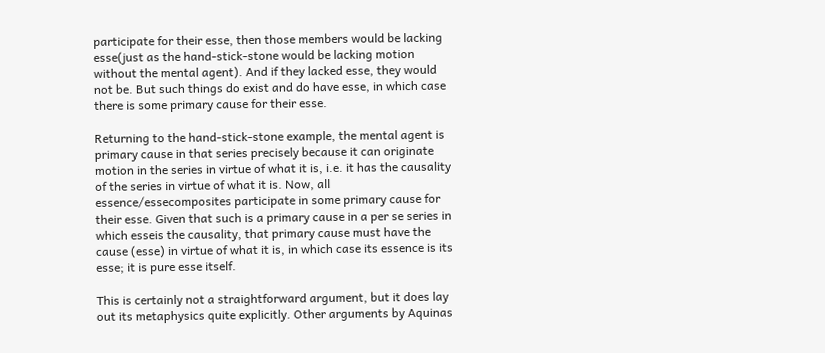participate for their esse, then those members would be lacking esse(just as the hand-stick-stone would be lacking motion without the mental agent). And if they lacked esse, they would not be. But such things do exist and do have esse, in which case there is some primary cause for their esse.

Returning to the hand-stick-stone example, the mental agent is primary cause in that series precisely because it can originate motion in the series in virtue of what it is, i.e. it has the causality of the series in virtue of what it is. Now, all essence/essecomposites participate in some primary cause for their esse. Given that such is a primary cause in a per se series in which esseis the causality, that primary cause must have the cause (esse) in virtue of what it is, in which case its essence is its esse; it is pure esse itself.

This is certainly not a straightforward argument, but it does lay out its metaphysics quite explicitly. Other arguments by Aquinas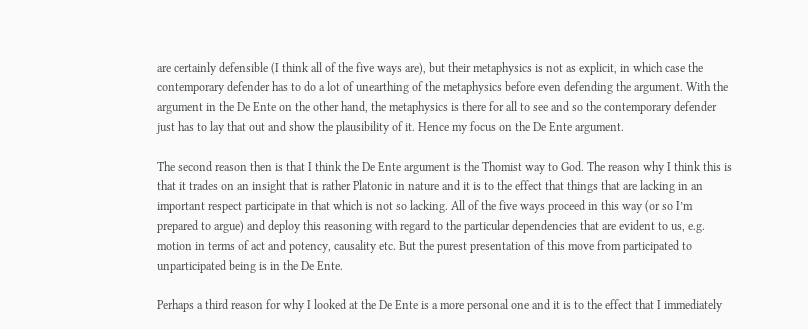are certainly defensible (I think all of the five ways are), but their metaphysics is not as explicit, in which case the contemporary defender has to do a lot of unearthing of the metaphysics before even defending the argument. With the argument in the De Ente on the other hand, the metaphysics is there for all to see and so the contemporary defender just has to lay that out and show the plausibility of it. Hence my focus on the De Ente argument.

The second reason then is that I think the De Ente argument is the Thomist way to God. The reason why I think this is that it trades on an insight that is rather Platonic in nature and it is to the effect that things that are lacking in an important respect participate in that which is not so lacking. All of the five ways proceed in this way (or so I’m prepared to argue) and deploy this reasoning with regard to the particular dependencies that are evident to us, e.g. motion in terms of act and potency, causality etc. But the purest presentation of this move from participated to unparticipated being is in the De Ente.

Perhaps a third reason for why I looked at the De Ente is a more personal one and it is to the effect that I immediately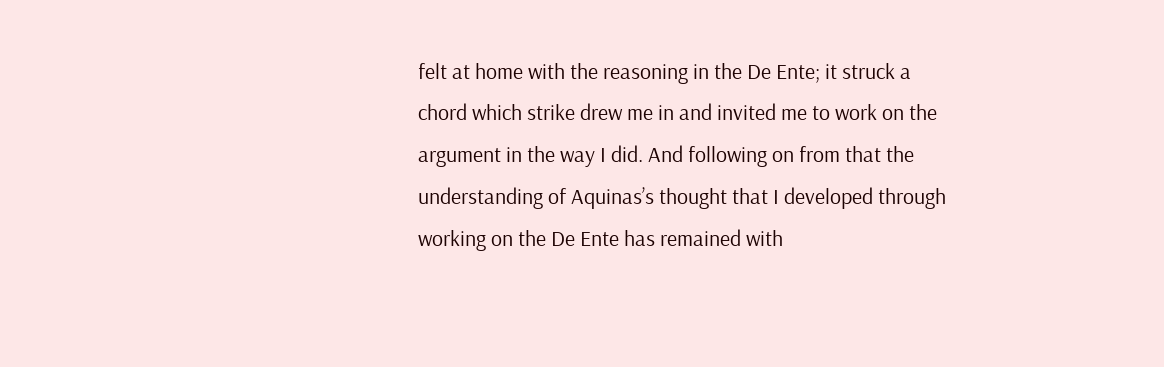felt at home with the reasoning in the De Ente; it struck a chord which strike drew me in and invited me to work on the argument in the way I did. And following on from that the understanding of Aquinas’s thought that I developed through working on the De Ente has remained with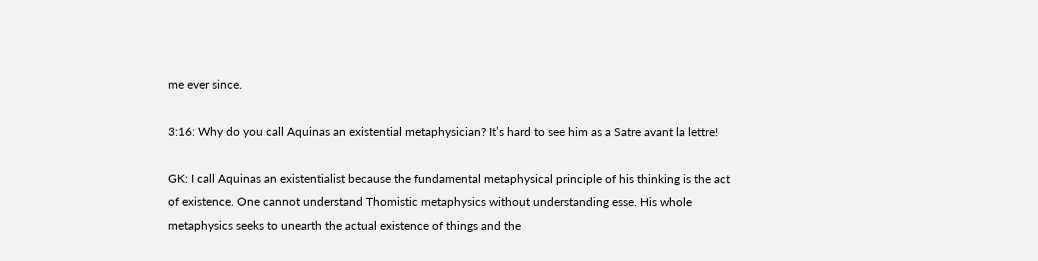me ever since.

3:16: Why do you call Aquinas an existential metaphysician? It’s hard to see him as a Satre avant la lettre!

GK: I call Aquinas an existentialist because the fundamental metaphysical principle of his thinking is the act of existence. One cannot understand Thomistic metaphysics without understanding esse. His whole metaphysics seeks to unearth the actual existence of things and the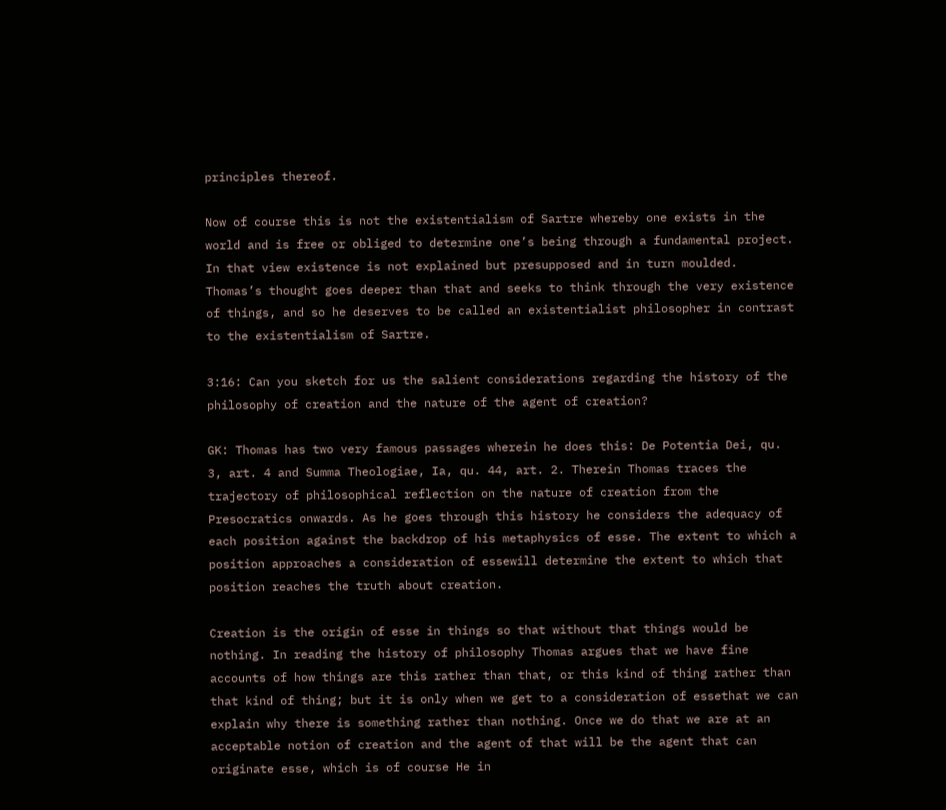principles thereof.

Now of course this is not the existentialism of Sartre whereby one exists in the world and is free or obliged to determine one’s being through a fundamental project. In that view existence is not explained but presupposed and in turn moulded. Thomas’s thought goes deeper than that and seeks to think through the very existence of things, and so he deserves to be called an existentialist philosopher in contrast to the existentialism of Sartre.

3:16: Can you sketch for us the salient considerations regarding the history of the philosophy of creation and the nature of the agent of creation?

GK: Thomas has two very famous passages wherein he does this: De Potentia Dei, qu. 3, art. 4 and Summa Theologiae, Ia, qu. 44, art. 2. Therein Thomas traces the trajectory of philosophical reflection on the nature of creation from the Presocratics onwards. As he goes through this history he considers the adequacy of each position against the backdrop of his metaphysics of esse. The extent to which a position approaches a consideration of essewill determine the extent to which that position reaches the truth about creation.

Creation is the origin of esse in things so that without that things would be nothing. In reading the history of philosophy Thomas argues that we have fine accounts of how things are this rather than that, or this kind of thing rather than that kind of thing; but it is only when we get to a consideration of essethat we can explain why there is something rather than nothing. Once we do that we are at an acceptable notion of creation and the agent of that will be the agent that can originate esse, which is of course He in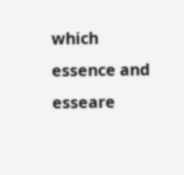which essence and esseare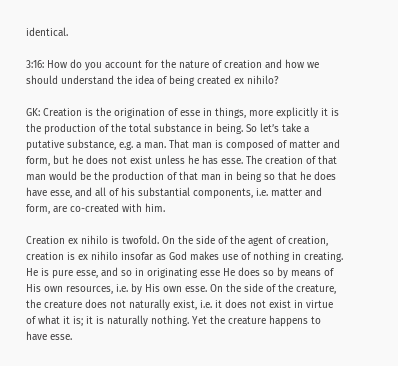identical.

3:16: How do you account for the nature of creation and how we should understand the idea of being created ex nihilo?

GK: Creation is the origination of esse in things, more explicitly it is the production of the total substance in being. So let’s take a putative substance, e.g. a man. That man is composed of matter and form, but he does not exist unless he has esse. The creation of that man would be the production of that man in being so that he does have esse, and all of his substantial components, i.e. matter and form, are co-created with him.

Creation ex nihilo is twofold. On the side of the agent of creation, creation is ex nihilo insofar as God makes use of nothing in creating. He is pure esse, and so in originating esse He does so by means of His own resources, i.e. by His own esse. On the side of the creature, the creature does not naturally exist, i.e. it does not exist in virtue of what it is; it is naturally nothing. Yet the creature happens to have esse.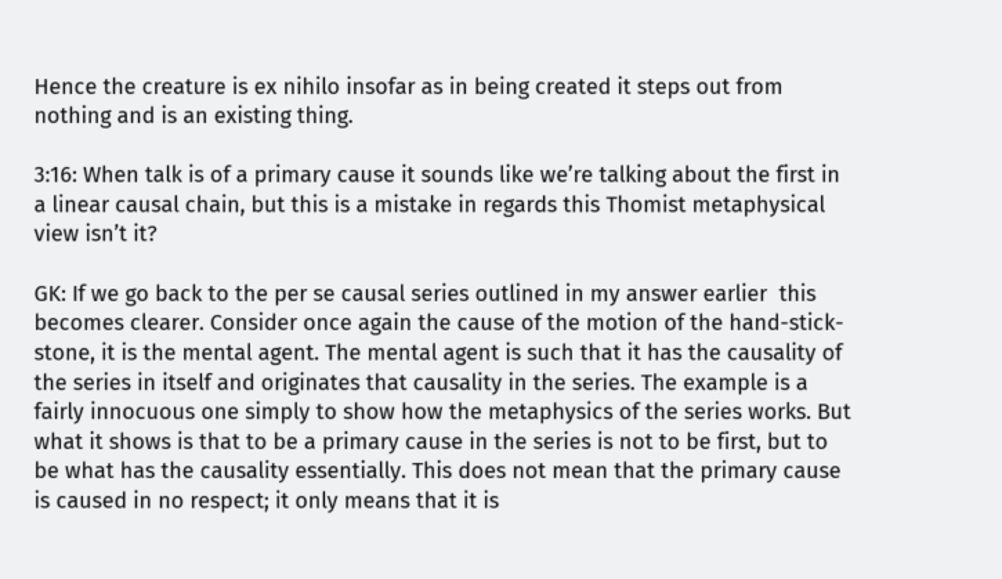Hence the creature is ex nihilo insofar as in being created it steps out from nothing and is an existing thing.

3:16: When talk is of a primary cause it sounds like we’re talking about the first in a linear causal chain, but this is a mistake in regards this Thomist metaphysical view isn’t it?

GK: If we go back to the per se causal series outlined in my answer earlier  this becomes clearer. Consider once again the cause of the motion of the hand-stick-stone, it is the mental agent. The mental agent is such that it has the causality of the series in itself and originates that causality in the series. The example is a fairly innocuous one simply to show how the metaphysics of the series works. But what it shows is that to be a primary cause in the series is not to be first, but to be what has the causality essentially. This does not mean that the primary cause is caused in no respect; it only means that it is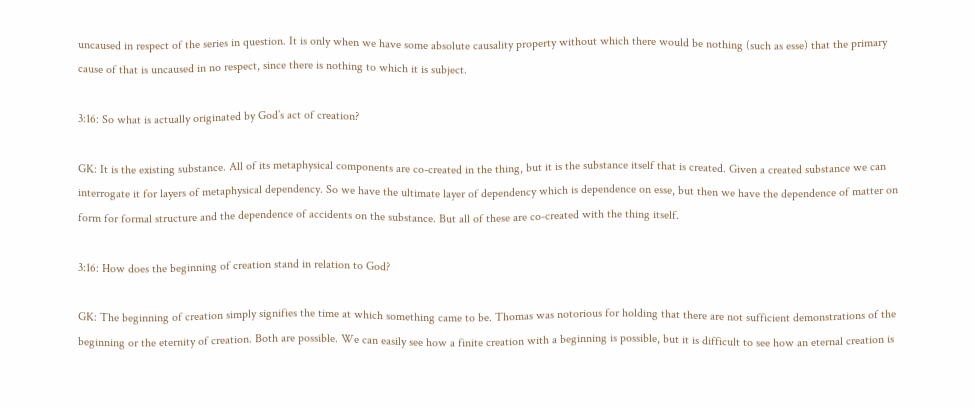uncaused in respect of the series in question. It is only when we have some absolute causality property without which there would be nothing (such as esse) that the primary cause of that is uncaused in no respect, since there is nothing to which it is subject.

3:16: So what is actually originated by God’s act of creation?

GK: It is the existing substance. All of its metaphysical components are co-created in the thing, but it is the substance itself that is created. Given a created substance we can interrogate it for layers of metaphysical dependency. So we have the ultimate layer of dependency which is dependence on esse, but then we have the dependence of matter on form for formal structure and the dependence of accidents on the substance. But all of these are co-created with the thing itself.

3:16: How does the beginning of creation stand in relation to God?

GK: The beginning of creation simply signifies the time at which something came to be. Thomas was notorious for holding that there are not sufficient demonstrations of the beginning or the eternity of creation. Both are possible. We can easily see how a finite creation with a beginning is possible, but it is difficult to see how an eternal creation is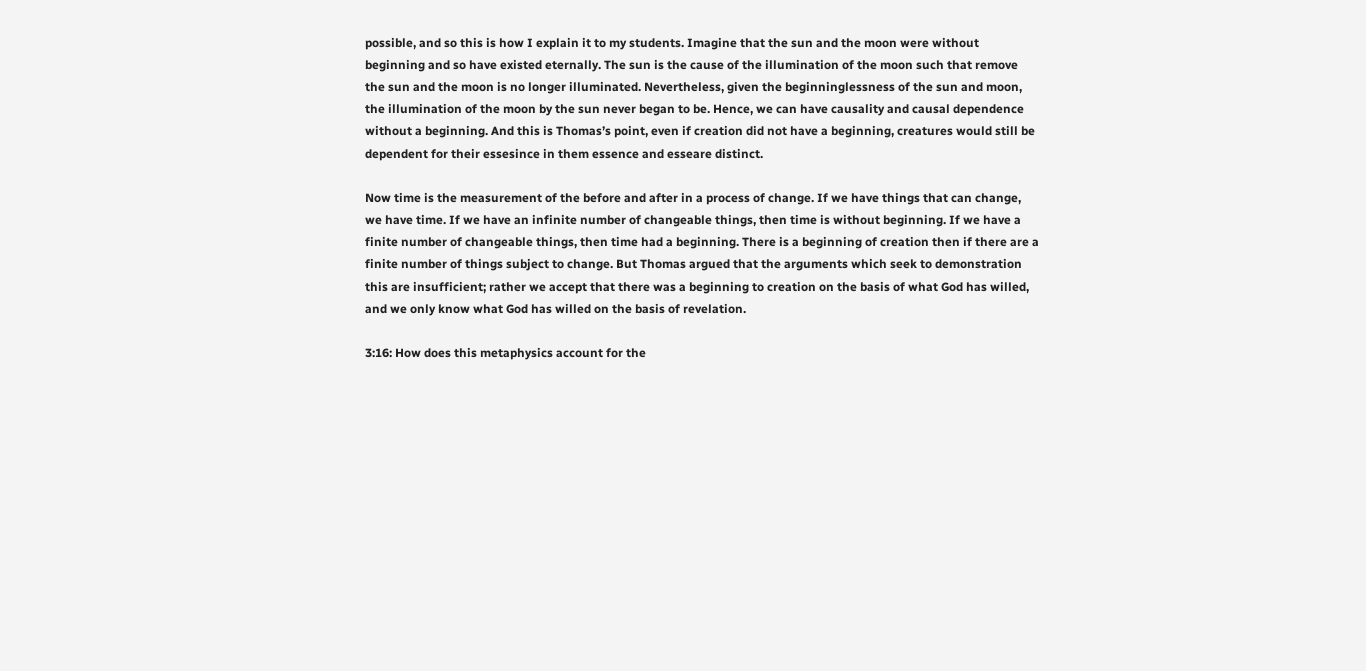possible, and so this is how I explain it to my students. Imagine that the sun and the moon were without beginning and so have existed eternally. The sun is the cause of the illumination of the moon such that remove the sun and the moon is no longer illuminated. Nevertheless, given the beginninglessness of the sun and moon, the illumination of the moon by the sun never began to be. Hence, we can have causality and causal dependence without a beginning. And this is Thomas’s point, even if creation did not have a beginning, creatures would still be dependent for their essesince in them essence and esseare distinct.

Now time is the measurement of the before and after in a process of change. If we have things that can change, we have time. If we have an infinite number of changeable things, then time is without beginning. If we have a finite number of changeable things, then time had a beginning. There is a beginning of creation then if there are a finite number of things subject to change. But Thomas argued that the arguments which seek to demonstration this are insufficient; rather we accept that there was a beginning to creation on the basis of what God has willed, and we only know what God has willed on the basis of revelation.

3:16: How does this metaphysics account for the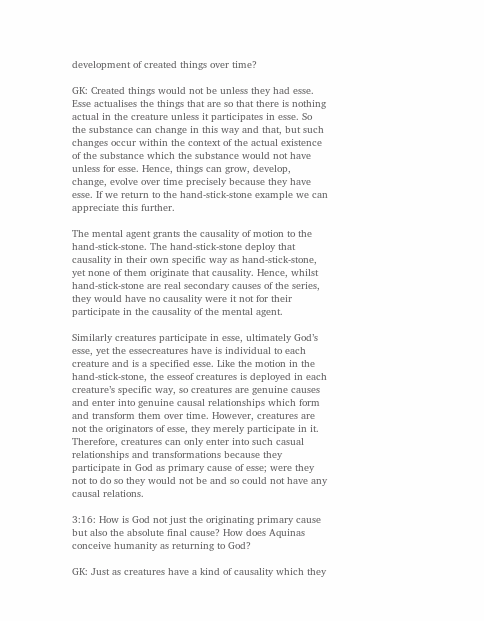development of created things over time?

GK: Created things would not be unless they had esse. Esse actualises the things that are so that there is nothing actual in the creature unless it participates in esse. So the substance can change in this way and that, but such changes occur within the context of the actual existence of the substance which the substance would not have unless for esse. Hence, things can grow, develop, change, evolve over time precisely because they have esse. If we return to the hand-stick-stone example we can appreciate this further.

The mental agent grants the causality of motion to the hand-stick-stone. The hand-stick-stone deploy that causality in their own specific way as hand-stick-stone, yet none of them originate that causality. Hence, whilst hand-stick-stone are real secondary causes of the series, they would have no causality were it not for their participate in the causality of the mental agent.

Similarly creatures participate in esse, ultimately God’s esse, yet the essecreatures have is individual to each creature and is a specified esse. Like the motion in the hand-stick-stone, the esseof creatures is deployed in each creature’s specific way, so creatures are genuine causes and enter into genuine causal relationships which form and transform them over time. However, creatures are not the originators of esse, they merely participate in it. Therefore, creatures can only enter into such casual relationships and transformations because they participate in God as primary cause of esse; were they not to do so they would not be and so could not have any causal relations.

3:16: How is God not just the originating primary cause but also the absolute final cause? How does Aquinas conceive humanity as returning to God?

GK: Just as creatures have a kind of causality which they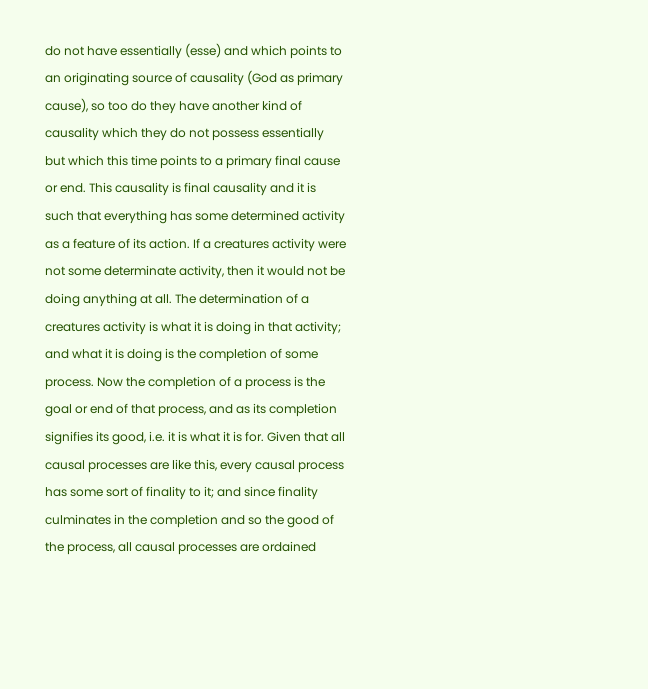do not have essentially (esse) and which points to an originating source of causality (God as primary cause), so too do they have another kind of causality which they do not possess essentially but which this time points to a primary final cause or end. This causality is final causality and it is such that everything has some determined activity as a feature of its action. If a creatures activity were not some determinate activity, then it would not be doing anything at all. The determination of a creatures activity is what it is doing in that activity; and what it is doing is the completion of some process. Now the completion of a process is the goal or end of that process, and as its completion signifies its good, i.e. it is what it is for. Given that all causal processes are like this, every causal process has some sort of finality to it; and since finality culminates in the completion and so the good of the process, all causal processes are ordained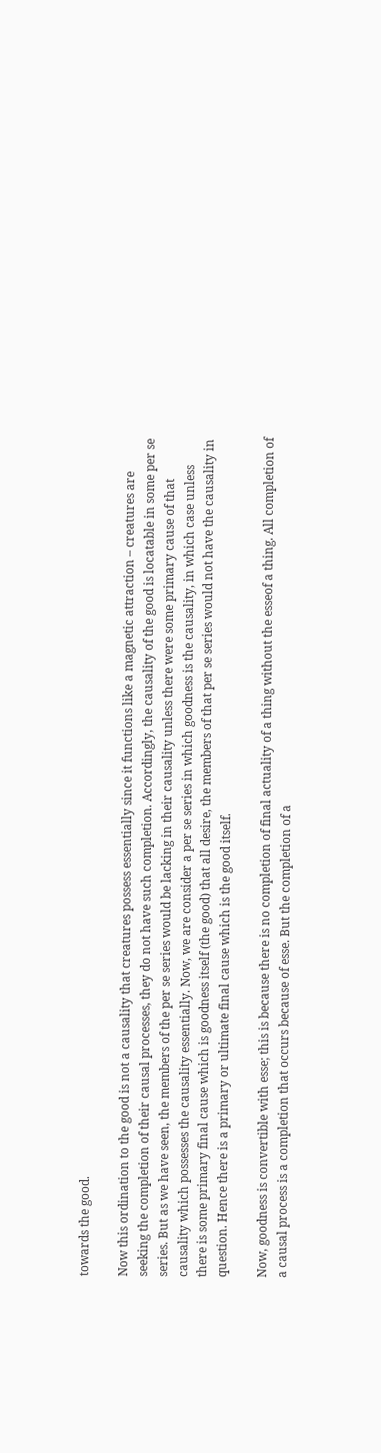towards the good.

Now this ordination to the good is not a causality that creatures possess essentially since it functions like a magnetic attraction – creatures are seeking the completion of their causal processes, they do not have such completion. Accordingly, the causality of the good is locatable in some per se series. But as we have seen, the members of the per se series would be lacking in their causality unless there were some primary cause of that causality which possesses the causality essentially. Now, we are consider a per se series in which goodness is the causality, in which case unless there is some primary final cause which is goodness itself (the good) that all desire, the members of that per se series would not have the causality in question. Hence there is a primary or ultimate final cause which is the good itself.

Now, goodness is convertible with esse; this is because there is no completion of final actuality of a thing without the esseof a thing. All completion of a causal process is a completion that occurs because of esse. But the completion of a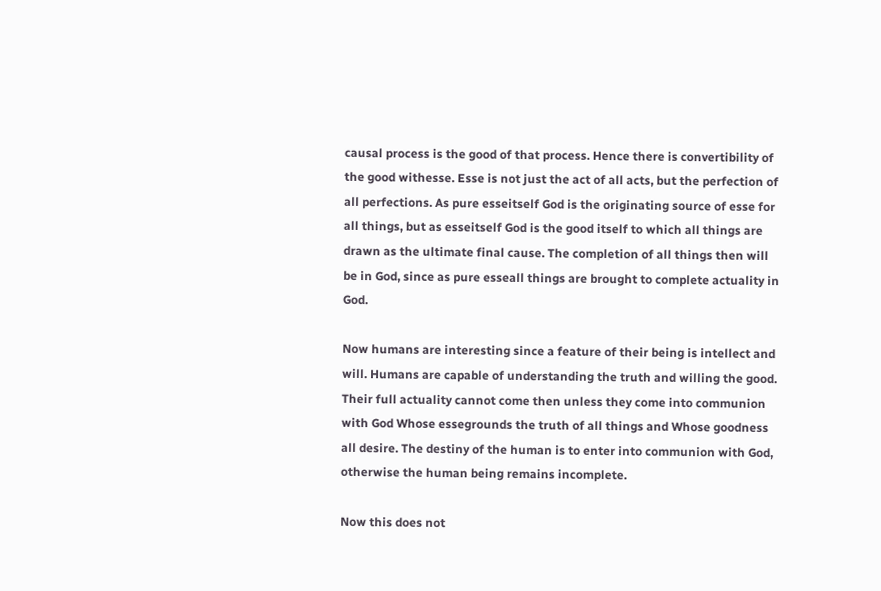causal process is the good of that process. Hence there is convertibility of the good withesse. Esse is not just the act of all acts, but the perfection of all perfections. As pure esseitself God is the originating source of esse for all things, but as esseitself God is the good itself to which all things are drawn as the ultimate final cause. The completion of all things then will be in God, since as pure esseall things are brought to complete actuality in God.

Now humans are interesting since a feature of their being is intellect and will. Humans are capable of understanding the truth and willing the good. Their full actuality cannot come then unless they come into communion with God Whose essegrounds the truth of all things and Whose goodness all desire. The destiny of the human is to enter into communion with God, otherwise the human being remains incomplete.

Now this does not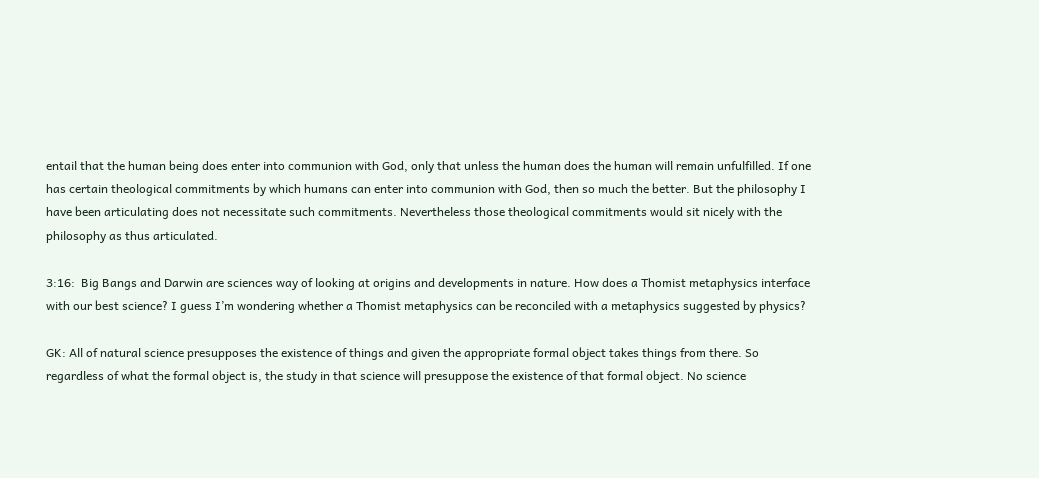entail that the human being does enter into communion with God, only that unless the human does the human will remain unfulfilled. If one has certain theological commitments by which humans can enter into communion with God, then so much the better. But the philosophy I have been articulating does not necessitate such commitments. Nevertheless those theological commitments would sit nicely with the philosophy as thus articulated.

3:16:  Big Bangs and Darwin are sciences way of looking at origins and developments in nature. How does a Thomist metaphysics interface with our best science? I guess I’m wondering whether a Thomist metaphysics can be reconciled with a metaphysics suggested by physics?

GK: All of natural science presupposes the existence of things and given the appropriate formal object takes things from there. So regardless of what the formal object is, the study in that science will presuppose the existence of that formal object. No science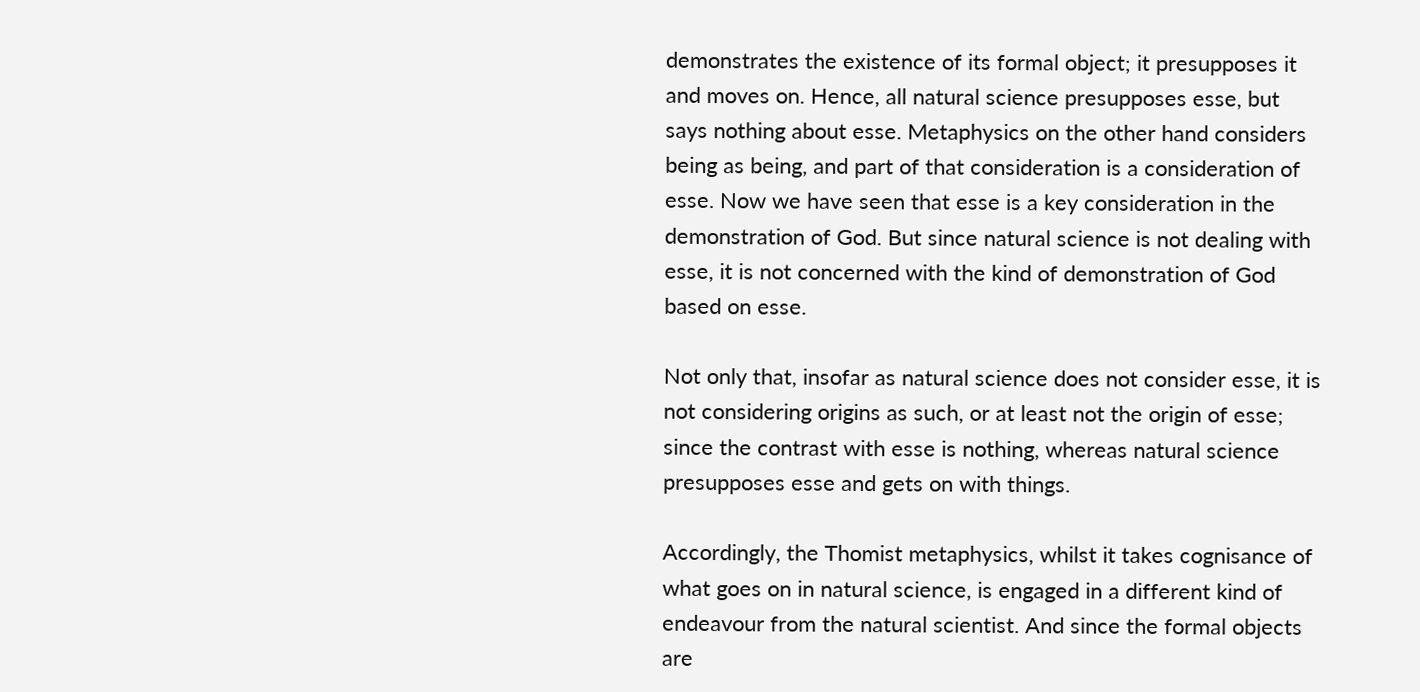demonstrates the existence of its formal object; it presupposes it and moves on. Hence, all natural science presupposes esse, but says nothing about esse. Metaphysics on the other hand considers being as being, and part of that consideration is a consideration of esse. Now we have seen that esse is a key consideration in the demonstration of God. But since natural science is not dealing with esse, it is not concerned with the kind of demonstration of God based on esse.

Not only that, insofar as natural science does not consider esse, it is not considering origins as such, or at least not the origin of esse; since the contrast with esse is nothing, whereas natural science presupposes esse and gets on with things.

Accordingly, the Thomist metaphysics, whilst it takes cognisance of what goes on in natural science, is engaged in a different kind of endeavour from the natural scientist. And since the formal objects are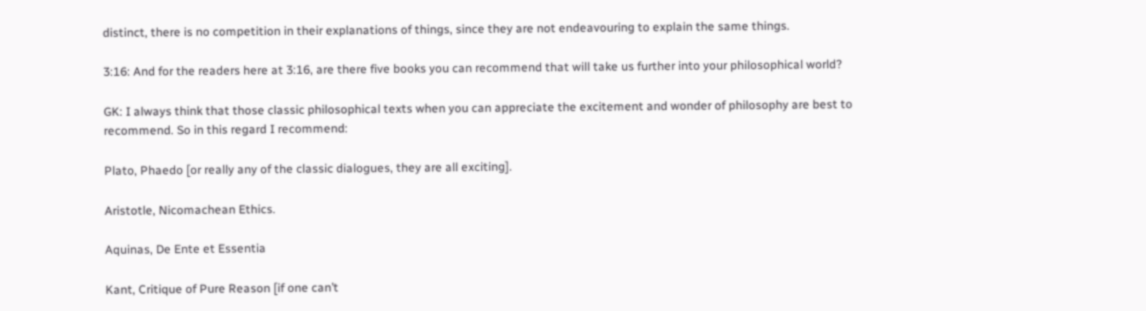distinct, there is no competition in their explanations of things, since they are not endeavouring to explain the same things.

3:16: And for the readers here at 3:16, are there five books you can recommend that will take us further into your philosophical world?

GK: I always think that those classic philosophical texts when you can appreciate the excitement and wonder of philosophy are best to recommend. So in this regard I recommend:

Plato, Phaedo [or really any of the classic dialogues, they are all exciting].

Aristotle, Nicomachean Ethics.

Aquinas, De Ente et Essentia

Kant, Critique of Pure Reason [if one can’t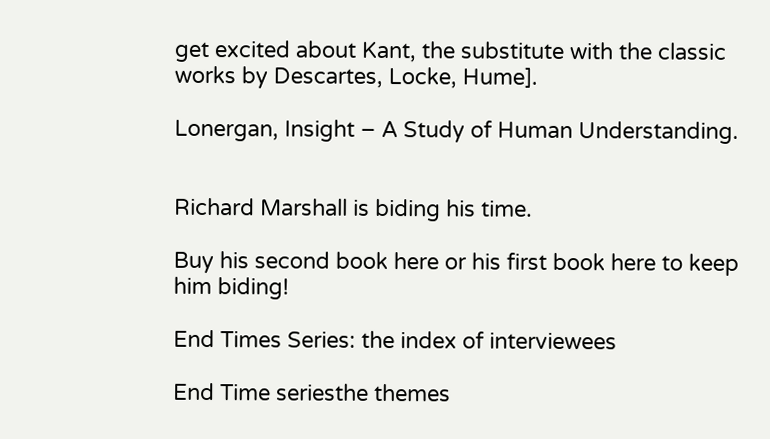get excited about Kant, the substitute with the classic works by Descartes, Locke, Hume].

Lonergan, Insight – A Study of Human Understanding.


Richard Marshall is biding his time.

Buy his second book here or his first book here to keep him biding!

End Times Series: the index of interviewees

End Time seriesthe themes